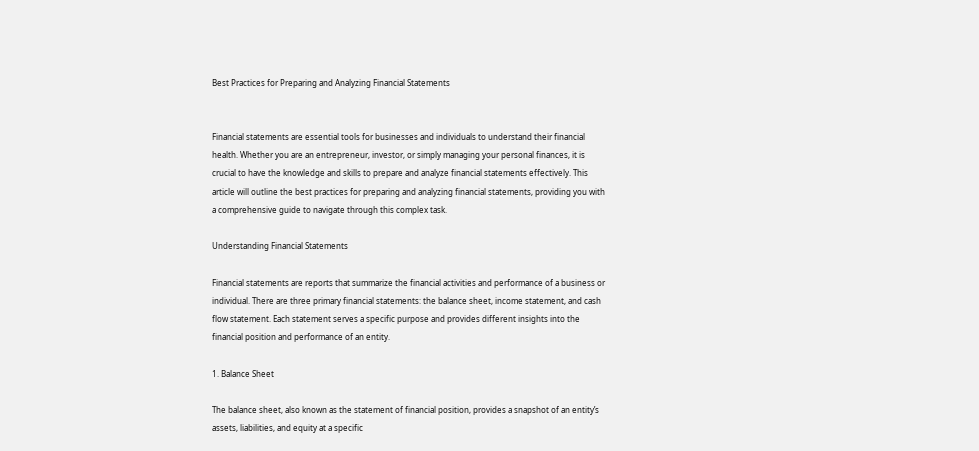Best Practices for Preparing and Analyzing Financial Statements


Financial statements are essential tools for businesses and individuals to understand their financial health. Whether you are an entrepreneur, investor, or simply managing your personal finances, it is crucial to have the knowledge and skills to prepare and analyze financial statements effectively. This article will outline the best practices for preparing and analyzing financial statements, providing you with a comprehensive guide to navigate through this complex task.

Understanding Financial Statements

Financial statements are reports that summarize the financial activities and performance of a business or individual. There are three primary financial statements: the balance sheet, income statement, and cash flow statement. Each statement serves a specific purpose and provides different insights into the financial position and performance of an entity.

1. Balance Sheet

The balance sheet, also known as the statement of financial position, provides a snapshot of an entity’s assets, liabilities, and equity at a specific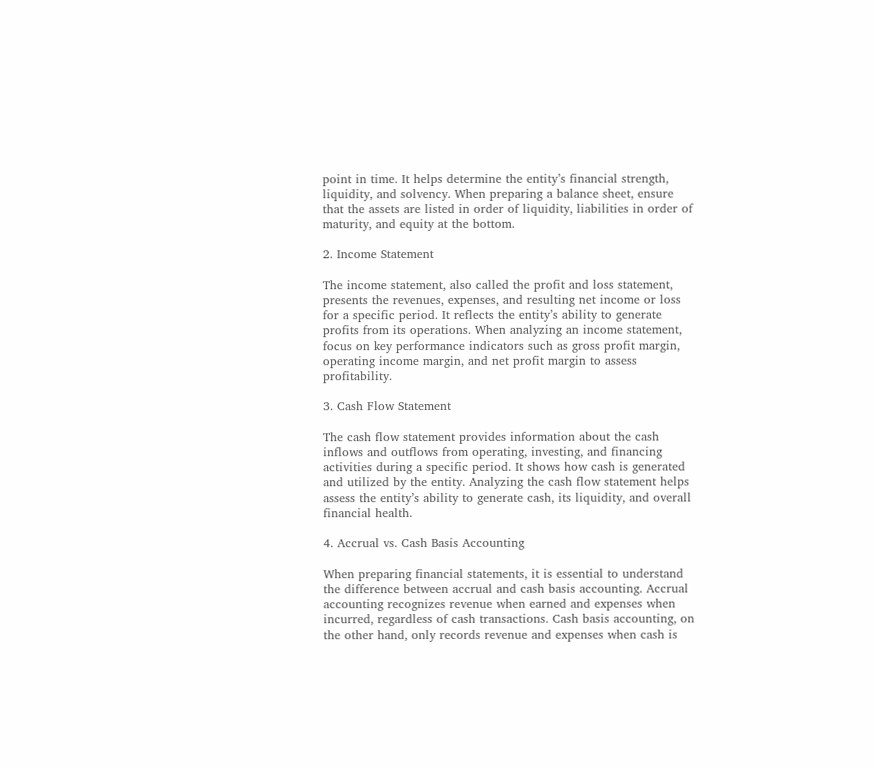point in time. It helps determine the entity’s financial strength, liquidity, and solvency. When preparing a balance sheet, ensure that the assets are listed in order of liquidity, liabilities in order of maturity, and equity at the bottom.

2. Income Statement

The income statement, also called the profit and loss statement, presents the revenues, expenses, and resulting net income or loss for a specific period. It reflects the entity’s ability to generate profits from its operations. When analyzing an income statement, focus on key performance indicators such as gross profit margin, operating income margin, and net profit margin to assess profitability.

3. Cash Flow Statement

The cash flow statement provides information about the cash inflows and outflows from operating, investing, and financing activities during a specific period. It shows how cash is generated and utilized by the entity. Analyzing the cash flow statement helps assess the entity’s ability to generate cash, its liquidity, and overall financial health.

4. Accrual vs. Cash Basis Accounting

When preparing financial statements, it is essential to understand the difference between accrual and cash basis accounting. Accrual accounting recognizes revenue when earned and expenses when incurred, regardless of cash transactions. Cash basis accounting, on the other hand, only records revenue and expenses when cash is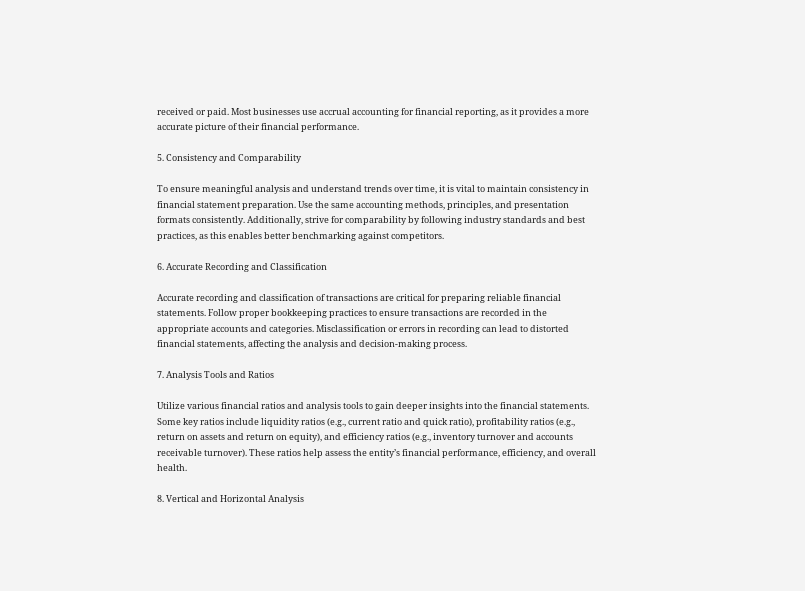received or paid. Most businesses use accrual accounting for financial reporting, as it provides a more accurate picture of their financial performance.

5. Consistency and Comparability

To ensure meaningful analysis and understand trends over time, it is vital to maintain consistency in financial statement preparation. Use the same accounting methods, principles, and presentation formats consistently. Additionally, strive for comparability by following industry standards and best practices, as this enables better benchmarking against competitors.

6. Accurate Recording and Classification

Accurate recording and classification of transactions are critical for preparing reliable financial statements. Follow proper bookkeeping practices to ensure transactions are recorded in the appropriate accounts and categories. Misclassification or errors in recording can lead to distorted financial statements, affecting the analysis and decision-making process.

7. Analysis Tools and Ratios

Utilize various financial ratios and analysis tools to gain deeper insights into the financial statements. Some key ratios include liquidity ratios (e.g., current ratio and quick ratio), profitability ratios (e.g., return on assets and return on equity), and efficiency ratios (e.g., inventory turnover and accounts receivable turnover). These ratios help assess the entity’s financial performance, efficiency, and overall health.

8. Vertical and Horizontal Analysis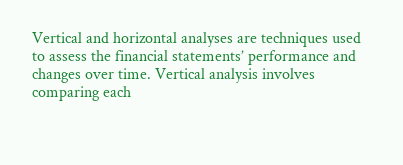Vertical and horizontal analyses are techniques used to assess the financial statements’ performance and changes over time. Vertical analysis involves comparing each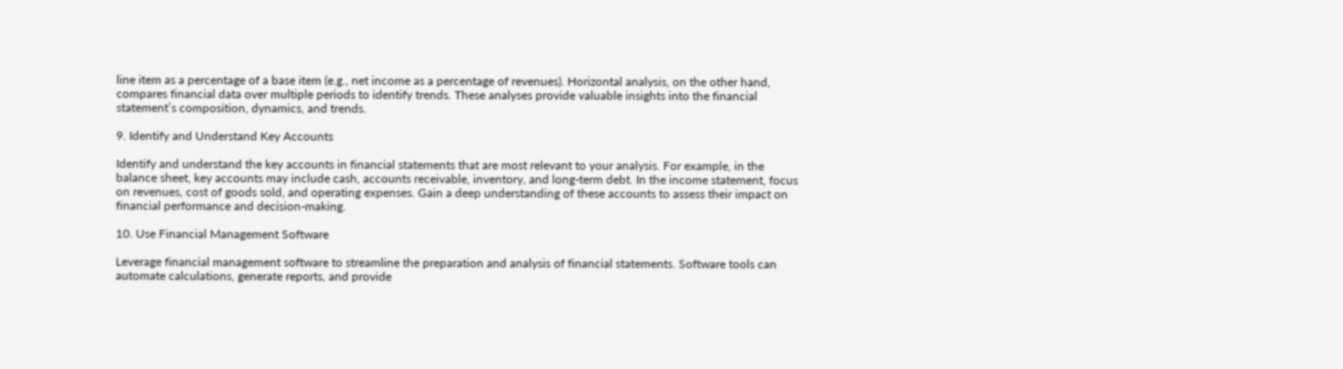line item as a percentage of a base item (e.g., net income as a percentage of revenues). Horizontal analysis, on the other hand, compares financial data over multiple periods to identify trends. These analyses provide valuable insights into the financial statement’s composition, dynamics, and trends.

9. Identify and Understand Key Accounts

Identify and understand the key accounts in financial statements that are most relevant to your analysis. For example, in the balance sheet, key accounts may include cash, accounts receivable, inventory, and long-term debt. In the income statement, focus on revenues, cost of goods sold, and operating expenses. Gain a deep understanding of these accounts to assess their impact on financial performance and decision-making.

10. Use Financial Management Software

Leverage financial management software to streamline the preparation and analysis of financial statements. Software tools can automate calculations, generate reports, and provide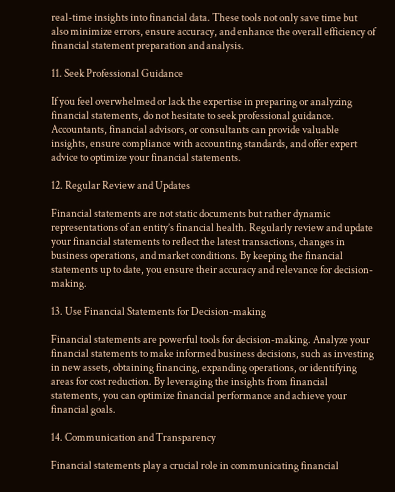real-time insights into financial data. These tools not only save time but also minimize errors, ensure accuracy, and enhance the overall efficiency of financial statement preparation and analysis.

11. Seek Professional Guidance

If you feel overwhelmed or lack the expertise in preparing or analyzing financial statements, do not hesitate to seek professional guidance. Accountants, financial advisors, or consultants can provide valuable insights, ensure compliance with accounting standards, and offer expert advice to optimize your financial statements.

12. Regular Review and Updates

Financial statements are not static documents but rather dynamic representations of an entity’s financial health. Regularly review and update your financial statements to reflect the latest transactions, changes in business operations, and market conditions. By keeping the financial statements up to date, you ensure their accuracy and relevance for decision-making.

13. Use Financial Statements for Decision-making

Financial statements are powerful tools for decision-making. Analyze your financial statements to make informed business decisions, such as investing in new assets, obtaining financing, expanding operations, or identifying areas for cost reduction. By leveraging the insights from financial statements, you can optimize financial performance and achieve your financial goals.

14. Communication and Transparency

Financial statements play a crucial role in communicating financial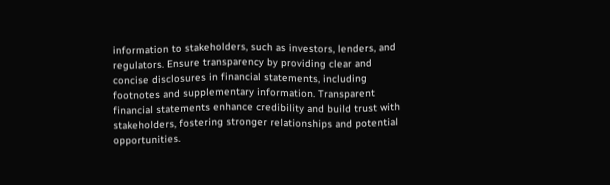information to stakeholders, such as investors, lenders, and regulators. Ensure transparency by providing clear and concise disclosures in financial statements, including footnotes and supplementary information. Transparent financial statements enhance credibility and build trust with stakeholders, fostering stronger relationships and potential opportunities.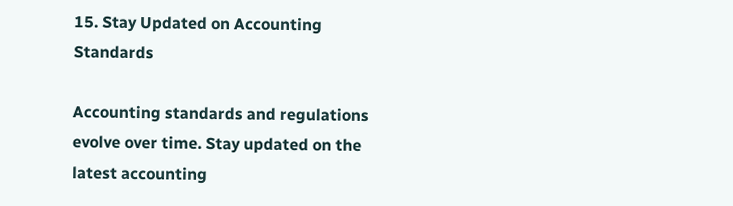15. Stay Updated on Accounting Standards

Accounting standards and regulations evolve over time. Stay updated on the latest accounting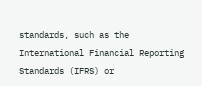standards, such as the International Financial Reporting Standards (IFRS) or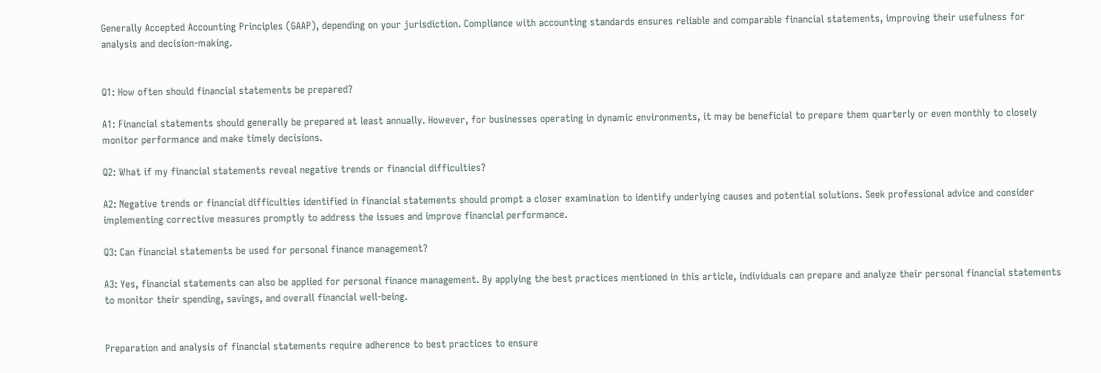Generally Accepted Accounting Principles (GAAP), depending on your jurisdiction. Compliance with accounting standards ensures reliable and comparable financial statements, improving their usefulness for analysis and decision-making.


Q1: How often should financial statements be prepared?

A1: Financial statements should generally be prepared at least annually. However, for businesses operating in dynamic environments, it may be beneficial to prepare them quarterly or even monthly to closely monitor performance and make timely decisions.

Q2: What if my financial statements reveal negative trends or financial difficulties?

A2: Negative trends or financial difficulties identified in financial statements should prompt a closer examination to identify underlying causes and potential solutions. Seek professional advice and consider implementing corrective measures promptly to address the issues and improve financial performance.

Q3: Can financial statements be used for personal finance management?

A3: Yes, financial statements can also be applied for personal finance management. By applying the best practices mentioned in this article, individuals can prepare and analyze their personal financial statements to monitor their spending, savings, and overall financial well-being.


Preparation and analysis of financial statements require adherence to best practices to ensure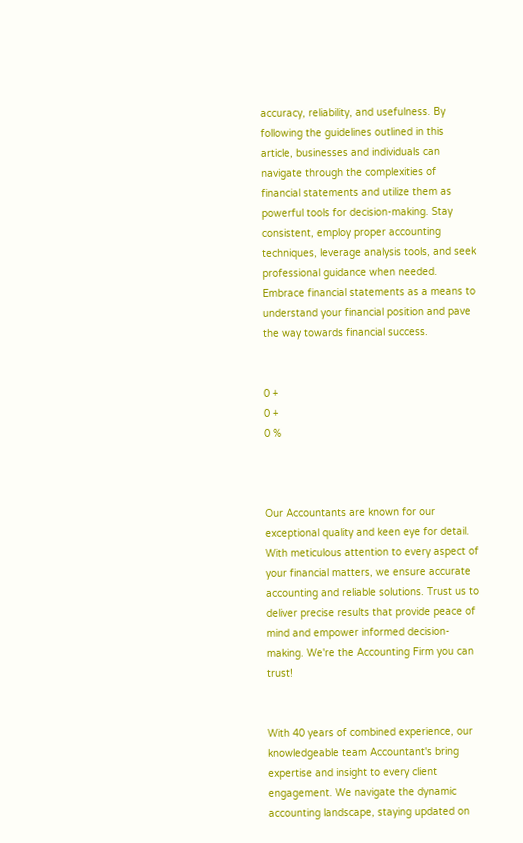accuracy, reliability, and usefulness. By following the guidelines outlined in this article, businesses and individuals can navigate through the complexities of financial statements and utilize them as powerful tools for decision-making. Stay consistent, employ proper accounting techniques, leverage analysis tools, and seek professional guidance when needed. Embrace financial statements as a means to understand your financial position and pave the way towards financial success.


0 +
0 +
0 %



Our Accountants are known for our exceptional quality and keen eye for detail. With meticulous attention to every aspect of your financial matters, we ensure accurate accounting and reliable solutions. Trust us to deliver precise results that provide peace of mind and empower informed decision-making. We're the Accounting Firm you can trust!


With 40 years of combined experience, our knowledgeable team Accountant's bring expertise and insight to every client engagement. We navigate the dynamic accounting landscape, staying updated on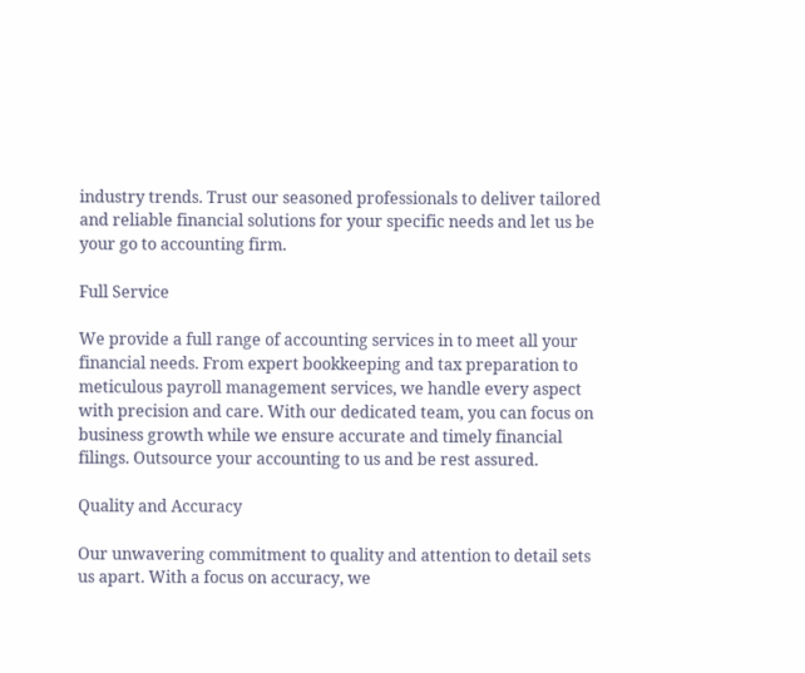industry trends. Trust our seasoned professionals to deliver tailored and reliable financial solutions for your specific needs and let us be your go to accounting firm.

Full Service

We provide a full range of accounting services in to meet all your financial needs. From expert bookkeeping and tax preparation to meticulous payroll management services, we handle every aspect with precision and care. With our dedicated team, you can focus on business growth while we ensure accurate and timely financial filings. Outsource your accounting to us and be rest assured.

Quality and Accuracy

Our unwavering commitment to quality and attention to detail sets us apart. With a focus on accuracy, we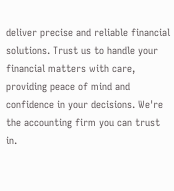deliver precise and reliable financial solutions. Trust us to handle your financial matters with care, providing peace of mind and confidence in your decisions. We're the accounting firm you can trust in.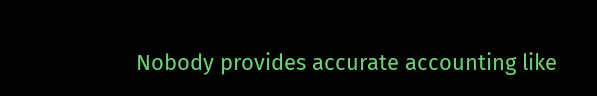Nobody provides accurate accounting like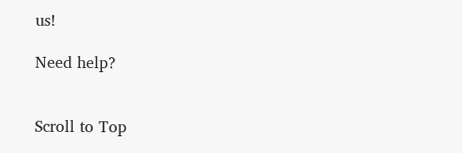us!

Need help?


Scroll to Top